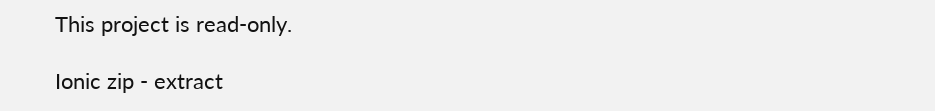This project is read-only.

Ionic zip - extract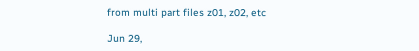from multi part files z01, z02, etc

Jun 29,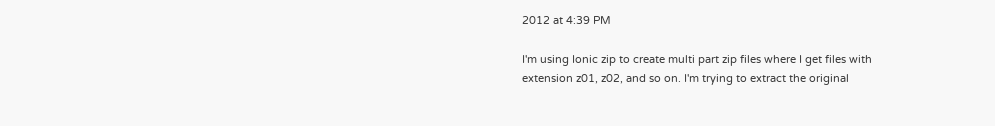2012 at 4:39 PM

I'm using Ionic zip to create multi part zip files where I get files with extension z01, z02, and so on. I'm trying to extract the original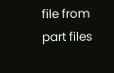file from part files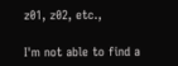z01, z02, etc.,

I'm not able to find a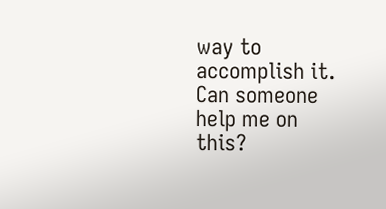way to accomplish it. Can someone help me on this?